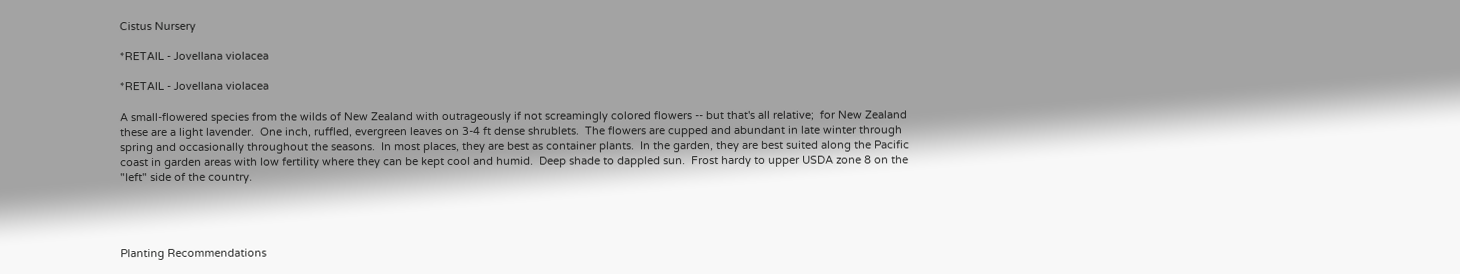Cistus Nursery

*RETAIL - Jovellana violacea

*RETAIL - Jovellana violacea

A small-flowered species from the wilds of New Zealand with outrageously if not screamingly colored flowers -- but that's all relative;  for New Zealand these are a light lavender.  One inch, ruffled, evergreen leaves on 3-4 ft dense shrublets.  The flowers are cupped and abundant in late winter through spring and occasionally throughout the seasons.  In most places, they are best as container plants.  In the garden, they are best suited along the Pacific coast in garden areas with low fertility where they can be kept cool and humid.  Deep shade to dappled sun.  Frost hardy to upper USDA zone 8 on the "left" side of the country.




Planting Recommendations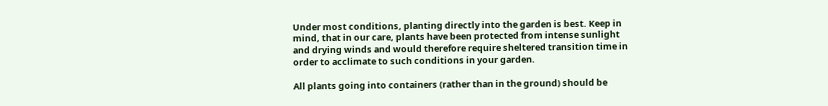Under most conditions, planting directly into the garden is best. Keep in mind, that in our care, plants have been protected from intense sunlight and drying winds and would therefore require sheltered transition time in order to acclimate to such conditions in your garden.

All plants going into containers (rather than in the ground) should be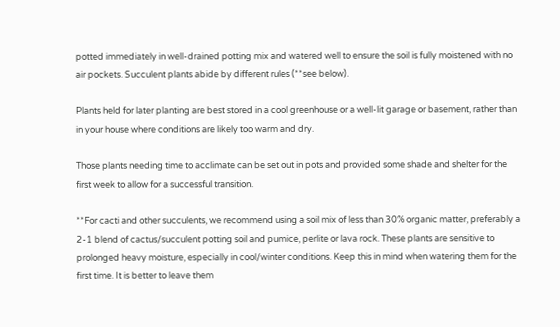potted immediately in well-drained potting mix and watered well to ensure the soil is fully moistened with no air pockets. Succulent plants abide by different rules (**see below).

Plants held for later planting are best stored in a cool greenhouse or a well-lit garage or basement, rather than in your house where conditions are likely too warm and dry.

Those plants needing time to acclimate can be set out in pots and provided some shade and shelter for the first week to allow for a successful transition.

**For cacti and other succulents, we recommend using a soil mix of less than 30% organic matter, preferably a 2-1 blend of cactus/succulent potting soil and pumice, perlite or lava rock. These plants are sensitive to prolonged heavy moisture, especially in cool/winter conditions. Keep this in mind when watering them for the first time. It is better to leave them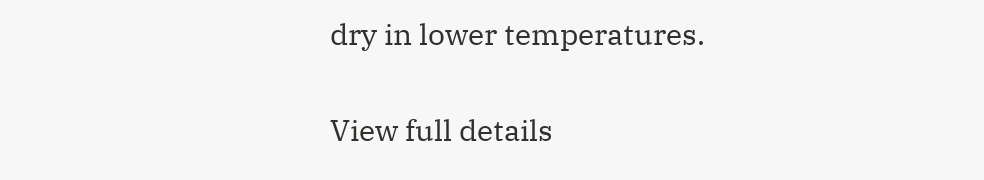dry in lower temperatures.

View full details